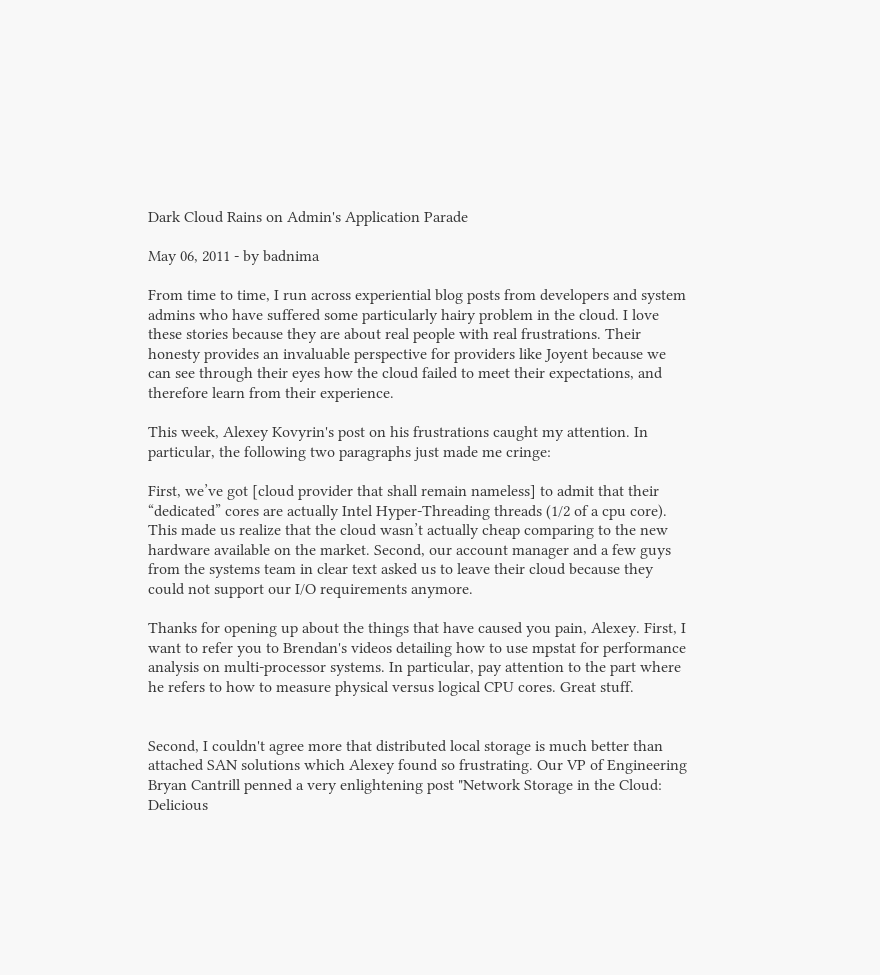Dark Cloud Rains on Admin's Application Parade

May 06, 2011 - by badnima

From time to time, I run across experiential blog posts from developers and system admins who have suffered some particularly hairy problem in the cloud. I love these stories because they are about real people with real frustrations. Their honesty provides an invaluable perspective for providers like Joyent because we can see through their eyes how the cloud failed to meet their expectations, and therefore learn from their experience.

This week, Alexey Kovyrin's post on his frustrations caught my attention. In particular, the following two paragraphs just made me cringe:

First, we’ve got [cloud provider that shall remain nameless] to admit that their “dedicated” cores are actually Intel Hyper-Threading threads (1/2 of a cpu core). This made us realize that the cloud wasn’t actually cheap comparing to the new hardware available on the market. Second, our account manager and a few guys from the systems team in clear text asked us to leave their cloud because they could not support our I/O requirements anymore.

Thanks for opening up about the things that have caused you pain, Alexey. First, I want to refer you to Brendan's videos detailing how to use mpstat for performance analysis on multi-processor systems. In particular, pay attention to the part where he refers to how to measure physical versus logical CPU cores. Great stuff.


Second, I couldn't agree more that distributed local storage is much better than attached SAN solutions which Alexey found so frustrating. Our VP of Engineering Bryan Cantrill penned a very enlightening post "Network Storage in the Cloud: Delicious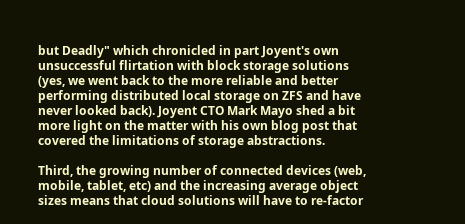but Deadly" which chronicled in part Joyent's own unsuccessful flirtation with block storage solutions (yes, we went back to the more reliable and better performing distributed local storage on ZFS and have never looked back). Joyent CTO Mark Mayo shed a bit more light on the matter with his own blog post that covered the limitations of storage abstractions.

Third, the growing number of connected devices (web, mobile, tablet, etc) and the increasing average object sizes means that cloud solutions will have to re-factor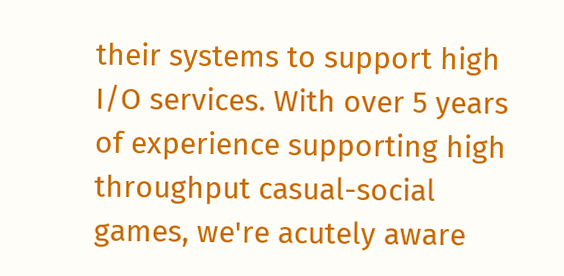their systems to support high I/O services. With over 5 years of experience supporting high throughput casual-social games, we're acutely aware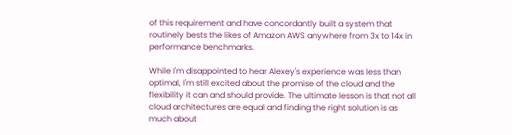of this requirement and have concordantly built a system that routinely bests the likes of Amazon AWS anywhere from 3x to 14x in performance benchmarks.

While I'm disappointed to hear Alexey's experience was less than optimal, I'm still excited about the promise of the cloud and the flexibility it can and should provide. The ultimate lesson is that not all cloud architectures are equal and finding the right solution is as much about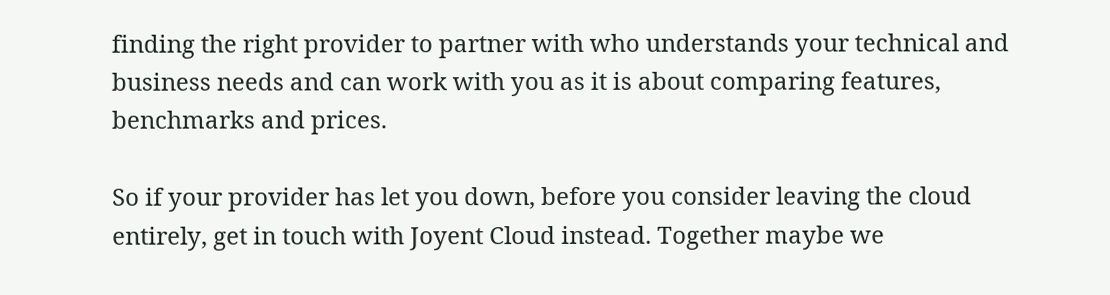finding the right provider to partner with who understands your technical and business needs and can work with you as it is about comparing features, benchmarks and prices.

So if your provider has let you down, before you consider leaving the cloud entirely, get in touch with Joyent Cloud instead. Together maybe we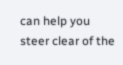can help you steer clear of the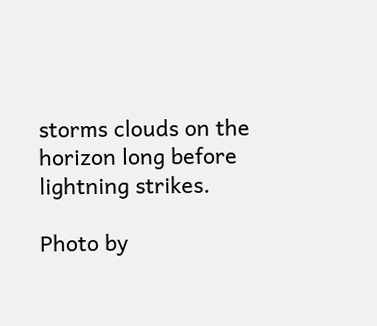storms clouds on the horizon long before lightning strikes.

Photo by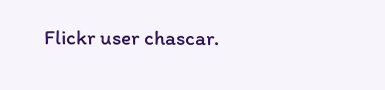Flickr user chascar.